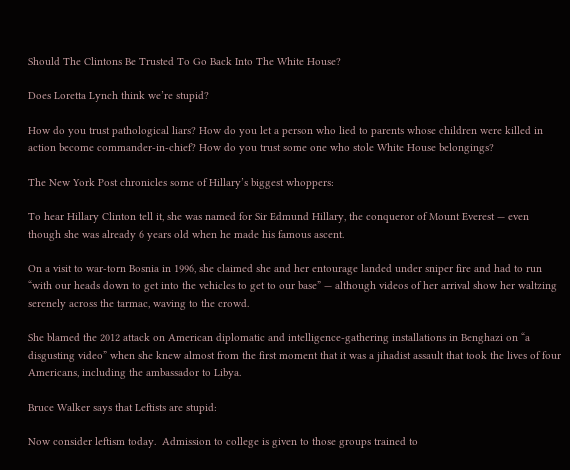Should The Clintons Be Trusted To Go Back Into The White House?

Does Loretta Lynch think we’re stupid?

How do you trust pathological liars? How do you let a person who lied to parents whose children were killed in action become commander-in-chief? How do you trust some one who stole White House belongings?

The New York Post chronicles some of Hillary’s biggest whoppers:

To hear Hillary Clinton tell it, she was named for Sir Edmund Hillary, the conqueror of Mount Everest — even though she was already 6 years old when he made his famous ascent.

On a visit to war-torn Bosnia in 1996, she claimed she and her entourage landed under sniper fire and had to run “with our heads down to get into the vehicles to get to our base” — although videos of her arrival show her waltzing serenely across the tarmac, waving to the crowd.

She blamed the 2012 attack on American diplomatic and intelligence-gathering installations in Benghazi on “a disgusting video” when she knew almost from the first moment that it was a jihadist assault that took the lives of four Americans, including the ambassador to Libya.

Bruce Walker says that Leftists are stupid:

Now consider leftism today.  Admission to college is given to those groups trained to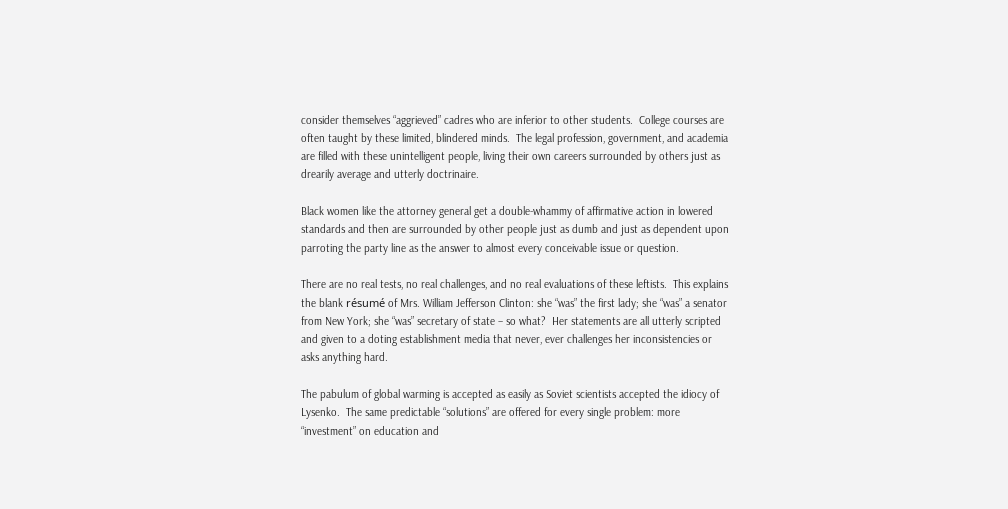consider themselves “aggrieved” cadres who are inferior to other students.  College courses are often taught by these limited, blindered minds.  The legal profession, government, and academia are filled with these unintelligent people, living their own careers surrounded by others just as drearily average and utterly doctrinaire.

Black women like the attorney general get a double-whammy of affirmative action in lowered standards and then are surrounded by other people just as dumb and just as dependent upon parroting the party line as the answer to almost every conceivable issue or question.

There are no real tests, no real challenges, and no real evaluations of these leftists.  This explains the blank résumé of Mrs. William Jefferson Clinton: she “was” the first lady; she “was” a senator from New York; she “was” secretary of state – so what?  Her statements are all utterly scripted and given to a doting establishment media that never, ever challenges her inconsistencies or asks anything hard.

The pabulum of global warming is accepted as easily as Soviet scientists accepted the idiocy of Lysenko.  The same predictable “solutions” are offered for every single problem: more “investment” on education and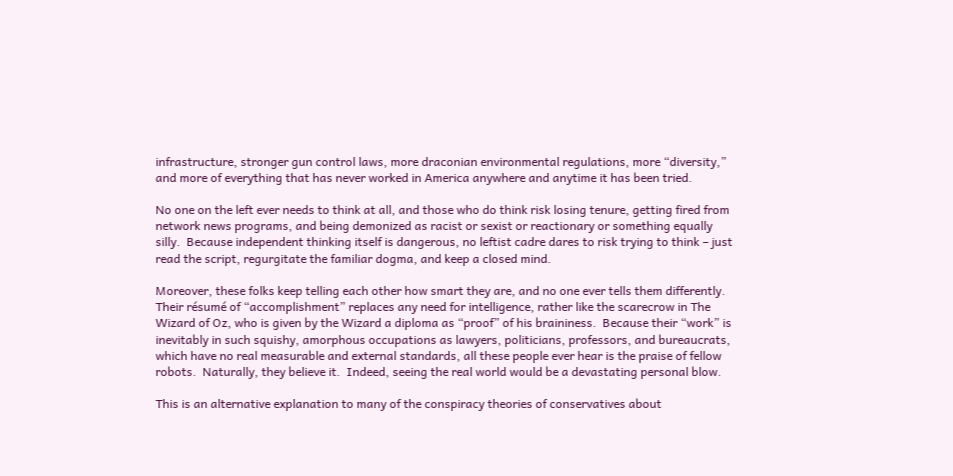infrastructure, stronger gun control laws, more draconian environmental regulations, more “diversity,” and more of everything that has never worked in America anywhere and anytime it has been tried.

No one on the left ever needs to think at all, and those who do think risk losing tenure, getting fired from network news programs, and being demonized as racist or sexist or reactionary or something equally silly.  Because independent thinking itself is dangerous, no leftist cadre dares to risk trying to think – just read the script, regurgitate the familiar dogma, and keep a closed mind.

Moreover, these folks keep telling each other how smart they are, and no one ever tells them differently.  Their résumé of “accomplishment” replaces any need for intelligence, rather like the scarecrow in The Wizard of Oz, who is given by the Wizard a diploma as “proof” of his braininess.  Because their “work” is inevitably in such squishy, amorphous occupations as lawyers, politicians, professors, and bureaucrats, which have no real measurable and external standards, all these people ever hear is the praise of fellow robots.  Naturally, they believe it.  Indeed, seeing the real world would be a devastating personal blow.

This is an alternative explanation to many of the conspiracy theories of conservatives about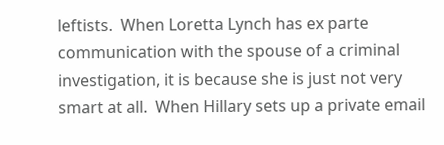leftists.  When Loretta Lynch has ex parte communication with the spouse of a criminal investigation, it is because she is just not very smart at all.  When Hillary sets up a private email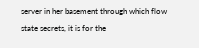server in her basement through which flow state secrets, it is for the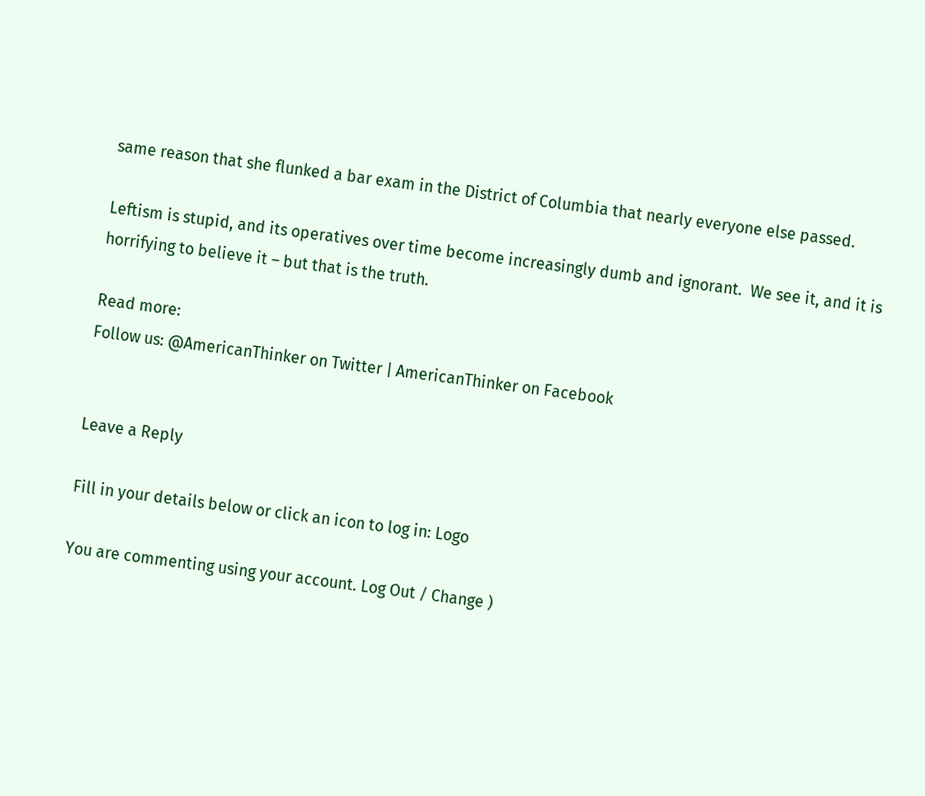same reason that she flunked a bar exam in the District of Columbia that nearly everyone else passed.

Leftism is stupid, and its operatives over time become increasingly dumb and ignorant.  We see it, and it is horrifying to believe it – but that is the truth.

Read more:
Follow us: @AmericanThinker on Twitter | AmericanThinker on Facebook


Leave a Reply

Fill in your details below or click an icon to log in: Logo

You are commenting using your account. Log Out / Change )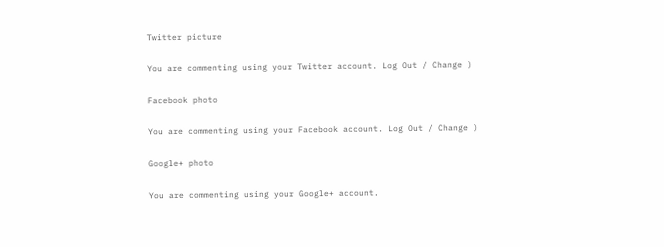Twitter picture

You are commenting using your Twitter account. Log Out / Change )

Facebook photo

You are commenting using your Facebook account. Log Out / Change )

Google+ photo

You are commenting using your Google+ account.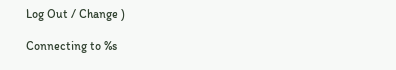Log Out / Change )

Connecting to %s